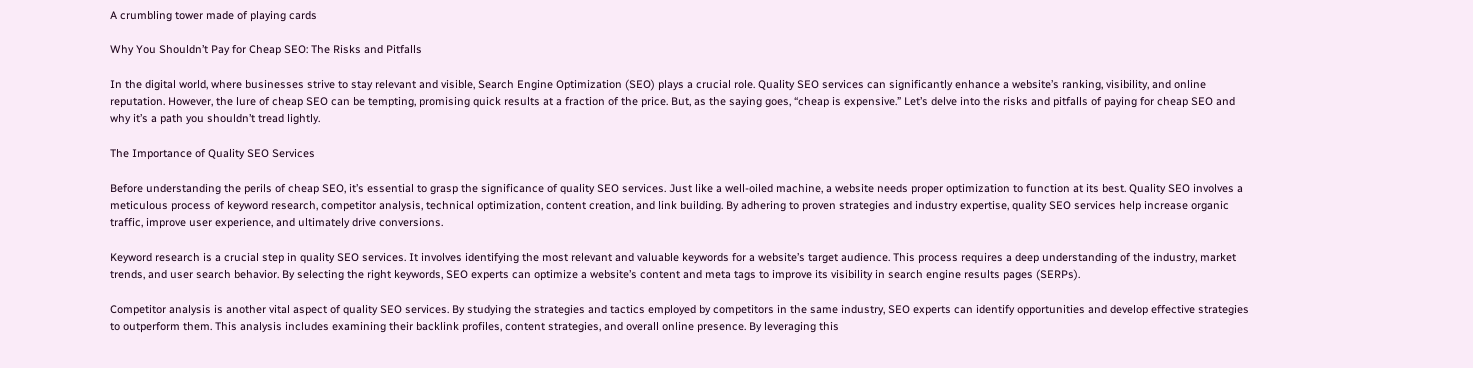A crumbling tower made of playing cards

Why You Shouldn’t Pay for Cheap SEO: The Risks and Pitfalls

In the digital world, where businesses strive to stay relevant and visible, Search Engine Optimization (SEO) plays a crucial role. Quality SEO services can significantly enhance a website’s ranking, visibility, and online reputation. However, the lure of cheap SEO can be tempting, promising quick results at a fraction of the price. But, as the saying goes, “cheap is expensive.” Let’s delve into the risks and pitfalls of paying for cheap SEO and why it’s a path you shouldn’t tread lightly.

The Importance of Quality SEO Services

Before understanding the perils of cheap SEO, it’s essential to grasp the significance of quality SEO services. Just like a well-oiled machine, a website needs proper optimization to function at its best. Quality SEO involves a meticulous process of keyword research, competitor analysis, technical optimization, content creation, and link building. By adhering to proven strategies and industry expertise, quality SEO services help increase organic traffic, improve user experience, and ultimately drive conversions.

Keyword research is a crucial step in quality SEO services. It involves identifying the most relevant and valuable keywords for a website’s target audience. This process requires a deep understanding of the industry, market trends, and user search behavior. By selecting the right keywords, SEO experts can optimize a website’s content and meta tags to improve its visibility in search engine results pages (SERPs).

Competitor analysis is another vital aspect of quality SEO services. By studying the strategies and tactics employed by competitors in the same industry, SEO experts can identify opportunities and develop effective strategies to outperform them. This analysis includes examining their backlink profiles, content strategies, and overall online presence. By leveraging this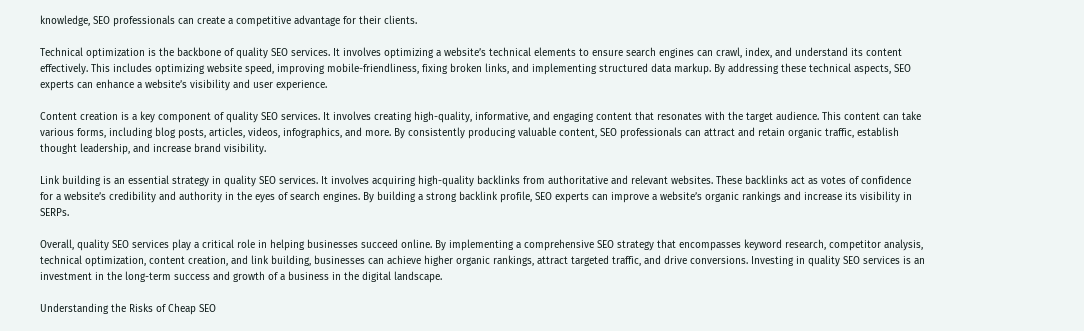knowledge, SEO professionals can create a competitive advantage for their clients.

Technical optimization is the backbone of quality SEO services. It involves optimizing a website’s technical elements to ensure search engines can crawl, index, and understand its content effectively. This includes optimizing website speed, improving mobile-friendliness, fixing broken links, and implementing structured data markup. By addressing these technical aspects, SEO experts can enhance a website’s visibility and user experience.

Content creation is a key component of quality SEO services. It involves creating high-quality, informative, and engaging content that resonates with the target audience. This content can take various forms, including blog posts, articles, videos, infographics, and more. By consistently producing valuable content, SEO professionals can attract and retain organic traffic, establish thought leadership, and increase brand visibility.

Link building is an essential strategy in quality SEO services. It involves acquiring high-quality backlinks from authoritative and relevant websites. These backlinks act as votes of confidence for a website’s credibility and authority in the eyes of search engines. By building a strong backlink profile, SEO experts can improve a website’s organic rankings and increase its visibility in SERPs.

Overall, quality SEO services play a critical role in helping businesses succeed online. By implementing a comprehensive SEO strategy that encompasses keyword research, competitor analysis, technical optimization, content creation, and link building, businesses can achieve higher organic rankings, attract targeted traffic, and drive conversions. Investing in quality SEO services is an investment in the long-term success and growth of a business in the digital landscape.

Understanding the Risks of Cheap SEO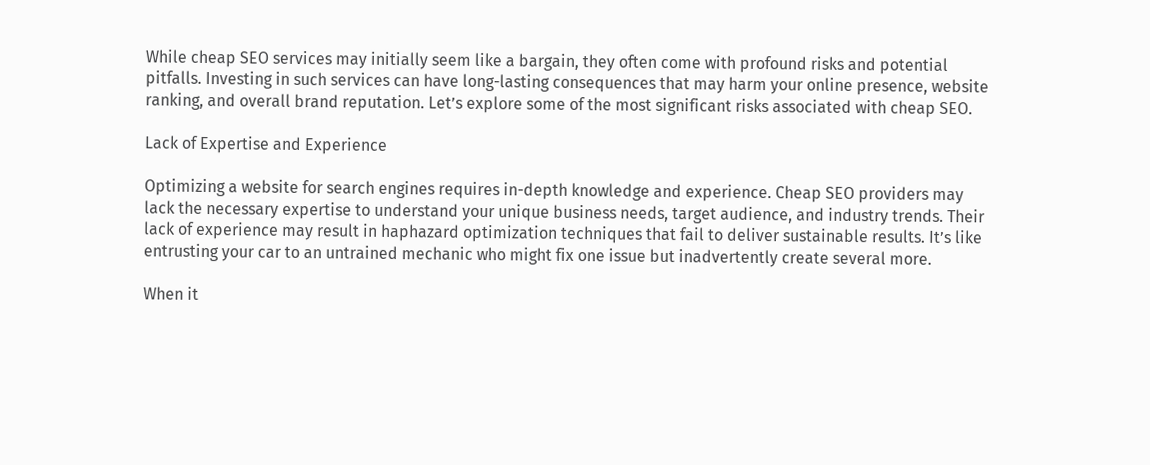While cheap SEO services may initially seem like a bargain, they often come with profound risks and potential pitfalls. Investing in such services can have long-lasting consequences that may harm your online presence, website ranking, and overall brand reputation. Let’s explore some of the most significant risks associated with cheap SEO.

Lack of Expertise and Experience

Optimizing a website for search engines requires in-depth knowledge and experience. Cheap SEO providers may lack the necessary expertise to understand your unique business needs, target audience, and industry trends. Their lack of experience may result in haphazard optimization techniques that fail to deliver sustainable results. It’s like entrusting your car to an untrained mechanic who might fix one issue but inadvertently create several more.

When it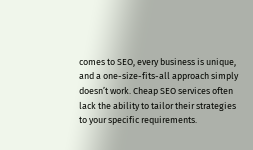comes to SEO, every business is unique, and a one-size-fits-all approach simply doesn’t work. Cheap SEO services often lack the ability to tailor their strategies to your specific requirements.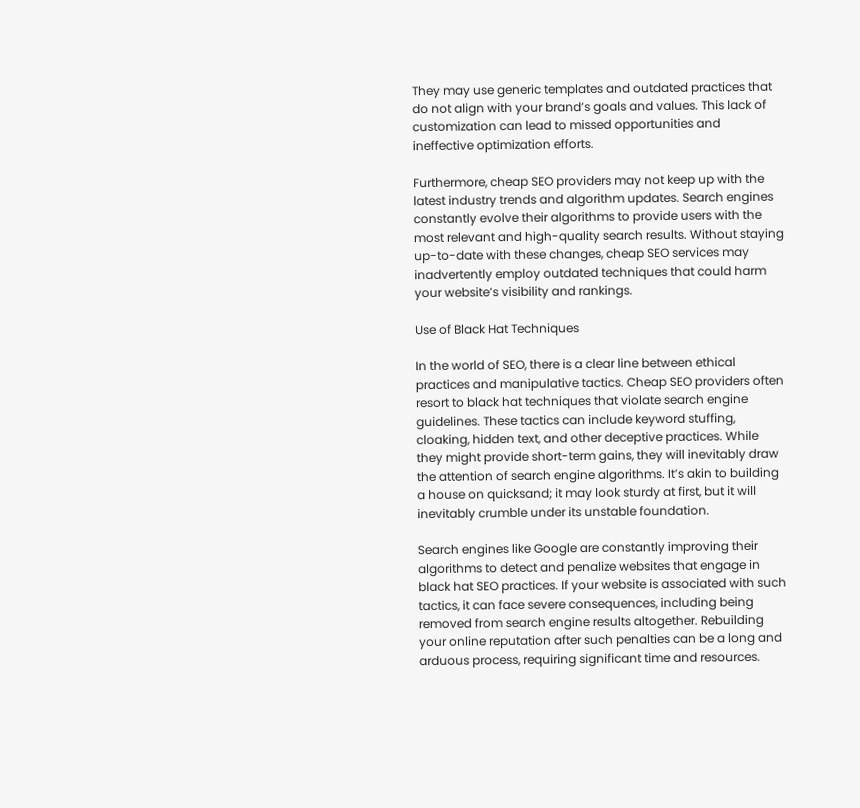They may use generic templates and outdated practices that do not align with your brand’s goals and values. This lack of customization can lead to missed opportunities and ineffective optimization efforts.

Furthermore, cheap SEO providers may not keep up with the latest industry trends and algorithm updates. Search engines constantly evolve their algorithms to provide users with the most relevant and high-quality search results. Without staying up-to-date with these changes, cheap SEO services may inadvertently employ outdated techniques that could harm your website’s visibility and rankings.

Use of Black Hat Techniques

In the world of SEO, there is a clear line between ethical practices and manipulative tactics. Cheap SEO providers often resort to black hat techniques that violate search engine guidelines. These tactics can include keyword stuffing, cloaking, hidden text, and other deceptive practices. While they might provide short-term gains, they will inevitably draw the attention of search engine algorithms. It’s akin to building a house on quicksand; it may look sturdy at first, but it will inevitably crumble under its unstable foundation.

Search engines like Google are constantly improving their algorithms to detect and penalize websites that engage in black hat SEO practices. If your website is associated with such tactics, it can face severe consequences, including being removed from search engine results altogether. Rebuilding your online reputation after such penalties can be a long and arduous process, requiring significant time and resources.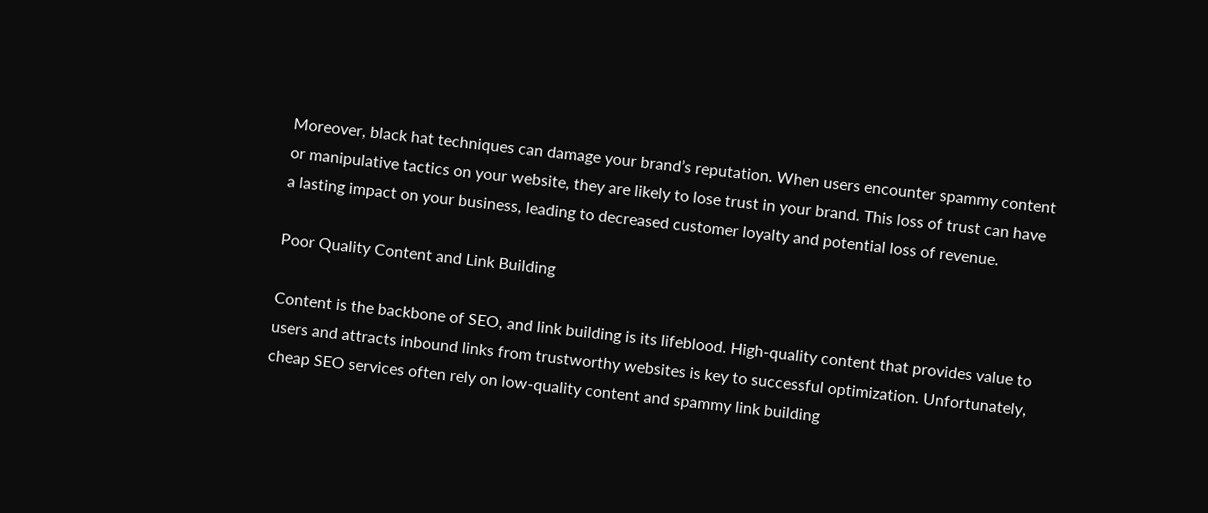Moreover, black hat techniques can damage your brand’s reputation. When users encounter spammy content or manipulative tactics on your website, they are likely to lose trust in your brand. This loss of trust can have a lasting impact on your business, leading to decreased customer loyalty and potential loss of revenue.

Poor Quality Content and Link Building

Content is the backbone of SEO, and link building is its lifeblood. High-quality content that provides value to users and attracts inbound links from trustworthy websites is key to successful optimization. Unfortunately, cheap SEO services often rely on low-quality content and spammy link building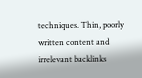techniques. Thin, poorly written content and irrelevant backlinks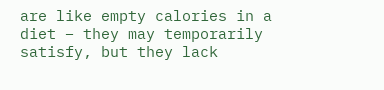are like empty calories in a diet – they may temporarily satisfy, but they lack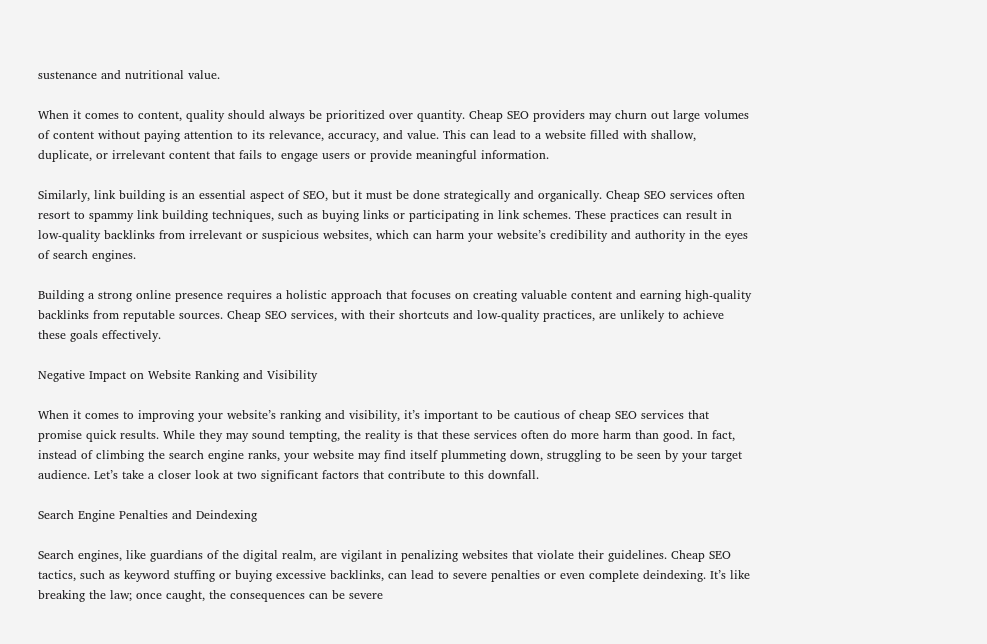sustenance and nutritional value.

When it comes to content, quality should always be prioritized over quantity. Cheap SEO providers may churn out large volumes of content without paying attention to its relevance, accuracy, and value. This can lead to a website filled with shallow, duplicate, or irrelevant content that fails to engage users or provide meaningful information.

Similarly, link building is an essential aspect of SEO, but it must be done strategically and organically. Cheap SEO services often resort to spammy link building techniques, such as buying links or participating in link schemes. These practices can result in low-quality backlinks from irrelevant or suspicious websites, which can harm your website’s credibility and authority in the eyes of search engines.

Building a strong online presence requires a holistic approach that focuses on creating valuable content and earning high-quality backlinks from reputable sources. Cheap SEO services, with their shortcuts and low-quality practices, are unlikely to achieve these goals effectively.

Negative Impact on Website Ranking and Visibility

When it comes to improving your website’s ranking and visibility, it’s important to be cautious of cheap SEO services that promise quick results. While they may sound tempting, the reality is that these services often do more harm than good. In fact, instead of climbing the search engine ranks, your website may find itself plummeting down, struggling to be seen by your target audience. Let’s take a closer look at two significant factors that contribute to this downfall.

Search Engine Penalties and Deindexing

Search engines, like guardians of the digital realm, are vigilant in penalizing websites that violate their guidelines. Cheap SEO tactics, such as keyword stuffing or buying excessive backlinks, can lead to severe penalties or even complete deindexing. It’s like breaking the law; once caught, the consequences can be severe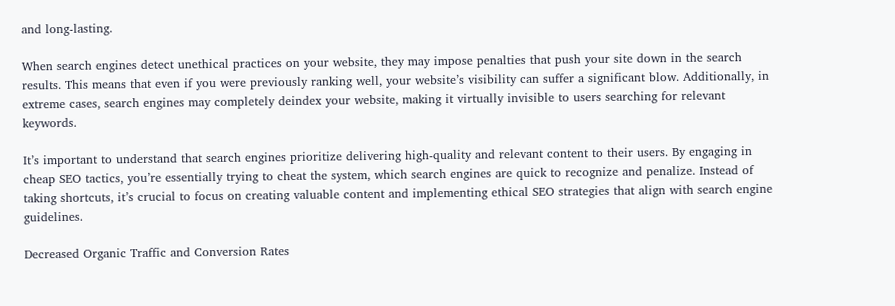and long-lasting.

When search engines detect unethical practices on your website, they may impose penalties that push your site down in the search results. This means that even if you were previously ranking well, your website’s visibility can suffer a significant blow. Additionally, in extreme cases, search engines may completely deindex your website, making it virtually invisible to users searching for relevant keywords.

It’s important to understand that search engines prioritize delivering high-quality and relevant content to their users. By engaging in cheap SEO tactics, you’re essentially trying to cheat the system, which search engines are quick to recognize and penalize. Instead of taking shortcuts, it’s crucial to focus on creating valuable content and implementing ethical SEO strategies that align with search engine guidelines.

Decreased Organic Traffic and Conversion Rates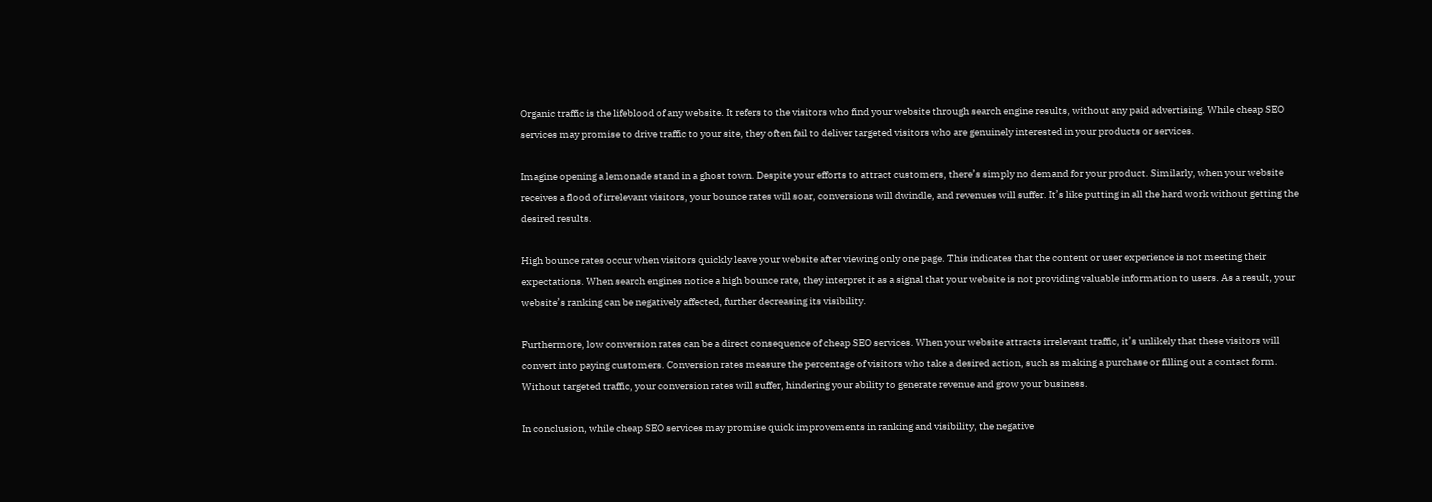Organic traffic is the lifeblood of any website. It refers to the visitors who find your website through search engine results, without any paid advertising. While cheap SEO services may promise to drive traffic to your site, they often fail to deliver targeted visitors who are genuinely interested in your products or services.

Imagine opening a lemonade stand in a ghost town. Despite your efforts to attract customers, there’s simply no demand for your product. Similarly, when your website receives a flood of irrelevant visitors, your bounce rates will soar, conversions will dwindle, and revenues will suffer. It’s like putting in all the hard work without getting the desired results.

High bounce rates occur when visitors quickly leave your website after viewing only one page. This indicates that the content or user experience is not meeting their expectations. When search engines notice a high bounce rate, they interpret it as a signal that your website is not providing valuable information to users. As a result, your website’s ranking can be negatively affected, further decreasing its visibility.

Furthermore, low conversion rates can be a direct consequence of cheap SEO services. When your website attracts irrelevant traffic, it’s unlikely that these visitors will convert into paying customers. Conversion rates measure the percentage of visitors who take a desired action, such as making a purchase or filling out a contact form. Without targeted traffic, your conversion rates will suffer, hindering your ability to generate revenue and grow your business.

In conclusion, while cheap SEO services may promise quick improvements in ranking and visibility, the negative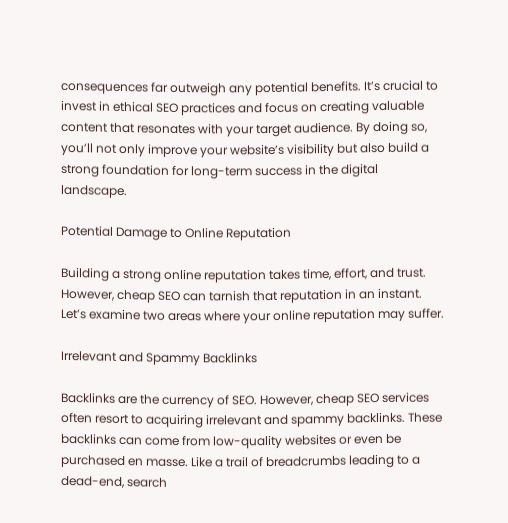consequences far outweigh any potential benefits. It’s crucial to invest in ethical SEO practices and focus on creating valuable content that resonates with your target audience. By doing so, you’ll not only improve your website’s visibility but also build a strong foundation for long-term success in the digital landscape.

Potential Damage to Online Reputation

Building a strong online reputation takes time, effort, and trust. However, cheap SEO can tarnish that reputation in an instant. Let’s examine two areas where your online reputation may suffer.

Irrelevant and Spammy Backlinks

Backlinks are the currency of SEO. However, cheap SEO services often resort to acquiring irrelevant and spammy backlinks. These backlinks can come from low-quality websites or even be purchased en masse. Like a trail of breadcrumbs leading to a dead-end, search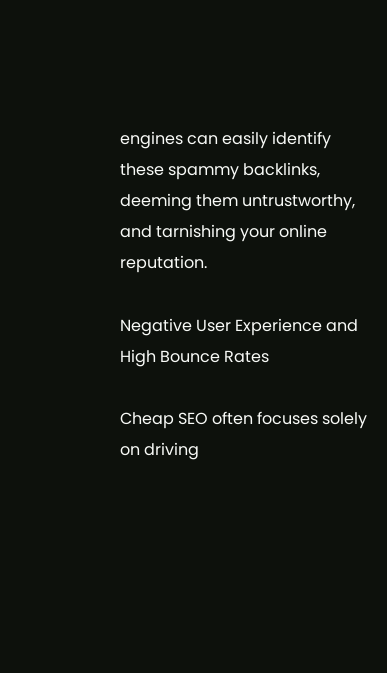engines can easily identify these spammy backlinks, deeming them untrustworthy, and tarnishing your online reputation.

Negative User Experience and High Bounce Rates

Cheap SEO often focuses solely on driving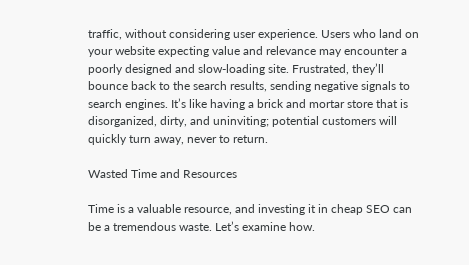traffic, without considering user experience. Users who land on your website expecting value and relevance may encounter a poorly designed and slow-loading site. Frustrated, they’ll bounce back to the search results, sending negative signals to search engines. It’s like having a brick and mortar store that is disorganized, dirty, and uninviting; potential customers will quickly turn away, never to return.

Wasted Time and Resources

Time is a valuable resource, and investing it in cheap SEO can be a tremendous waste. Let’s examine how.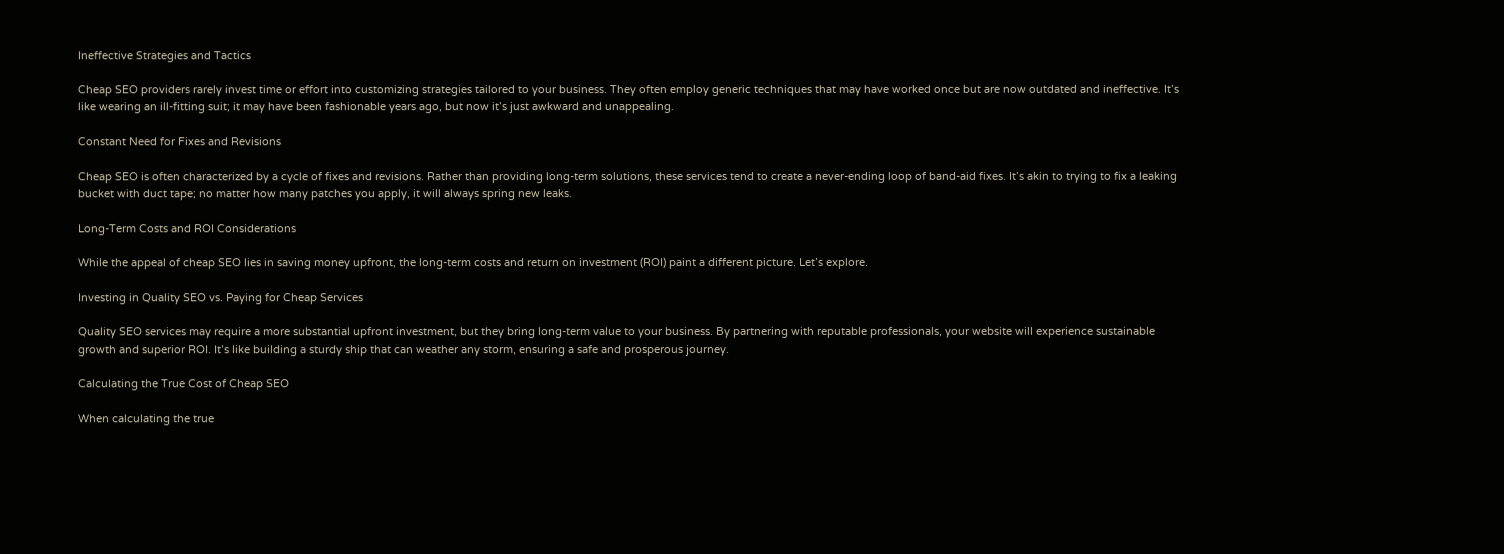Ineffective Strategies and Tactics

Cheap SEO providers rarely invest time or effort into customizing strategies tailored to your business. They often employ generic techniques that may have worked once but are now outdated and ineffective. It’s like wearing an ill-fitting suit; it may have been fashionable years ago, but now it’s just awkward and unappealing.

Constant Need for Fixes and Revisions

Cheap SEO is often characterized by a cycle of fixes and revisions. Rather than providing long-term solutions, these services tend to create a never-ending loop of band-aid fixes. It’s akin to trying to fix a leaking bucket with duct tape; no matter how many patches you apply, it will always spring new leaks.

Long-Term Costs and ROI Considerations

While the appeal of cheap SEO lies in saving money upfront, the long-term costs and return on investment (ROI) paint a different picture. Let’s explore.

Investing in Quality SEO vs. Paying for Cheap Services

Quality SEO services may require a more substantial upfront investment, but they bring long-term value to your business. By partnering with reputable professionals, your website will experience sustainable growth and superior ROI. It’s like building a sturdy ship that can weather any storm, ensuring a safe and prosperous journey.

Calculating the True Cost of Cheap SEO

When calculating the true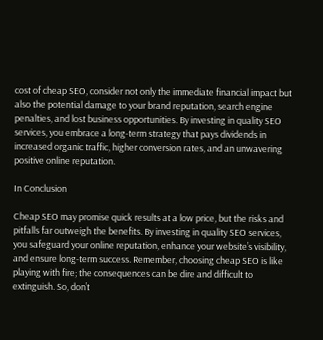cost of cheap SEO, consider not only the immediate financial impact but also the potential damage to your brand reputation, search engine penalties, and lost business opportunities. By investing in quality SEO services, you embrace a long-term strategy that pays dividends in increased organic traffic, higher conversion rates, and an unwavering positive online reputation.

In Conclusion

Cheap SEO may promise quick results at a low price, but the risks and pitfalls far outweigh the benefits. By investing in quality SEO services, you safeguard your online reputation, enhance your website’s visibility, and ensure long-term success. Remember, choosing cheap SEO is like playing with fire; the consequences can be dire and difficult to extinguish. So, don’t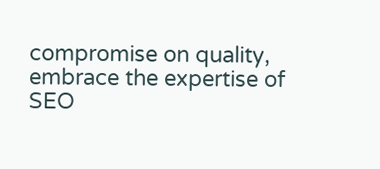compromise on quality, embrace the expertise of SEO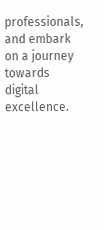professionals, and embark on a journey towards digital excellence.